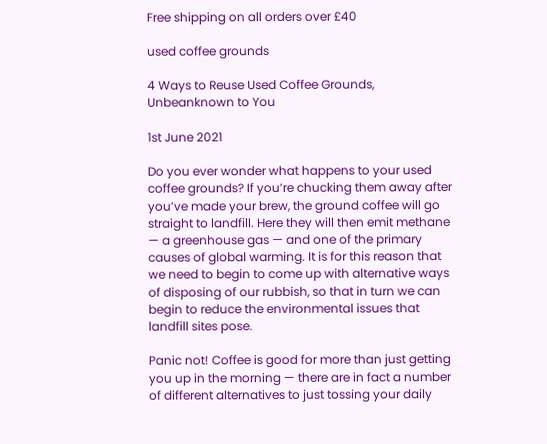Free shipping on all orders over £40

used coffee grounds

4 Ways to Reuse Used Coffee Grounds, Unbeanknown to You

1st June 2021

Do you ever wonder what happens to your used coffee grounds? If you’re chucking them away after you’ve made your brew, the ground coffee will go straight to landfill. Here they will then emit methane — a greenhouse gas — and one of the primary causes of global warming. It is for this reason that we need to begin to come up with alternative ways of disposing of our rubbish, so that in turn we can begin to reduce the environmental issues that landfill sites pose.

Panic not! Coffee is good for more than just getting you up in the morning — there are in fact a number of different alternatives to just tossing your daily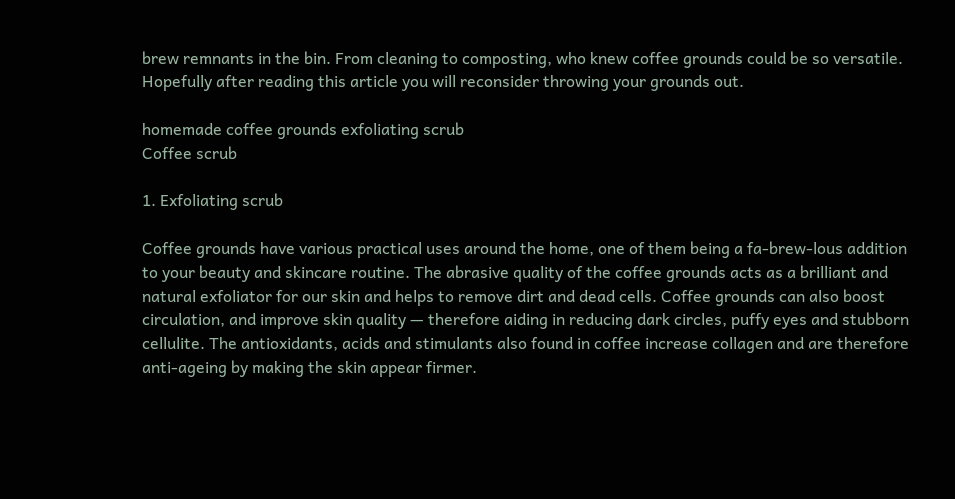brew remnants in the bin. From cleaning to composting, who knew coffee grounds could be so versatile. Hopefully after reading this article you will reconsider throwing your grounds out.

homemade coffee grounds exfoliating scrub
Coffee scrub

1. Exfoliating scrub

Coffee grounds have various practical uses around the home, one of them being a fa-brew-lous addition to your beauty and skincare routine. The abrasive quality of the coffee grounds acts as a brilliant and natural exfoliator for our skin and helps to remove dirt and dead cells. Coffee grounds can also boost circulation, and improve skin quality — therefore aiding in reducing dark circles, puffy eyes and stubborn cellulite. The antioxidants, acids and stimulants also found in coffee increase collagen and are therefore anti-ageing by making the skin appear firmer.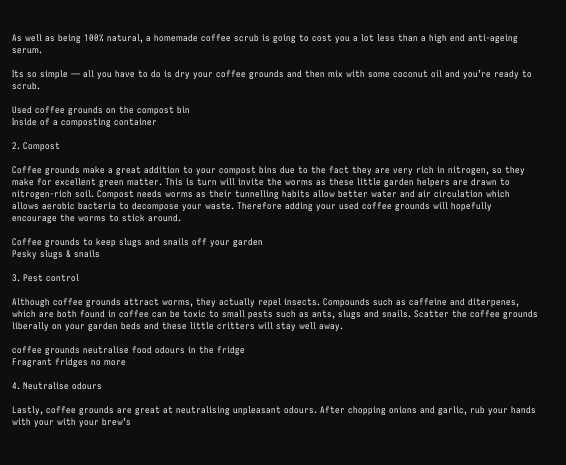As well as being 100% natural, a homemade coffee scrub is going to cost you a lot less than a high end anti-ageing serum.

Its so simple — all you have to do is dry your coffee grounds and then mix with some coconut oil and you’re ready to scrub.

Used coffee grounds on the compost bin
Inside of a composting container

2. Compost

Coffee grounds make a great addition to your compost bins due to the fact they are very rich in nitrogen, so they make for excellent green matter. This is turn will invite the worms as these little garden helpers are drawn to nitrogen-rich soil. Compost needs worms as their tunnelling habits allow better water and air circulation which allows aerobic bacteria to decompose your waste. Therefore adding your used coffee grounds will hopefully encourage the worms to stick around.

Coffee grounds to keep slugs and snails off your garden
Pesky slugs & snails

3. Pest control

Although coffee grounds attract worms, they actually repel insects. Compounds such as caffeine and diterpenes, which are both found in coffee can be toxic to small pests such as ants, slugs and snails. Scatter the coffee grounds liberally on your garden beds and these little critters will stay well away.

coffee grounds neutralise food odours in the fridge
Fragrant fridges no more

4. Neutralise odours

Lastly, coffee grounds are great at neutralising unpleasant odours. After chopping onions and garlic, rub your hands with your with your brew’s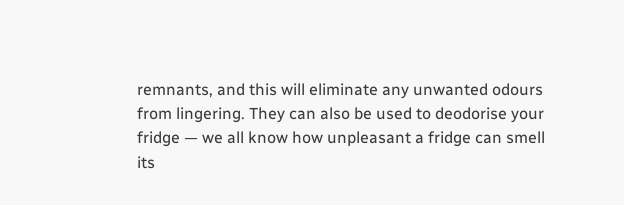remnants, and this will eliminate any unwanted odours from lingering. They can also be used to deodorise your fridge — we all know how unpleasant a fridge can smell its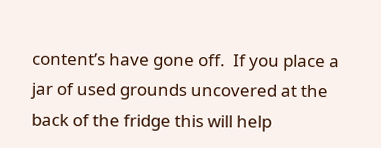content’s have gone off.  If you place a jar of used grounds uncovered at the back of the fridge this will help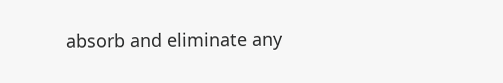absorb and eliminate any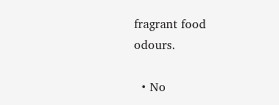fragrant food odours.

  • No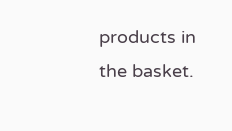products in the basket.